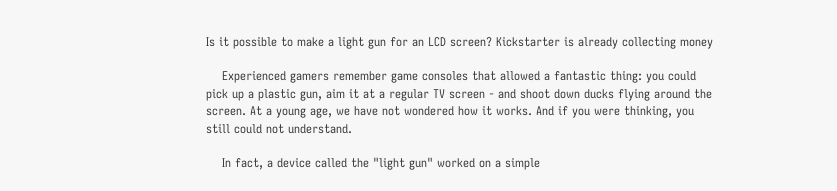Is it possible to make a light gun for an LCD screen? Kickstarter is already collecting money

    Experienced gamers remember game consoles that allowed a fantastic thing: you could pick up a plastic gun, aim it at a regular TV screen - and shoot down ducks flying around the screen. At a young age, we have not wondered how it works. And if you were thinking, you still could not understand.

    In fact, a device called the "light gun" worked on a simple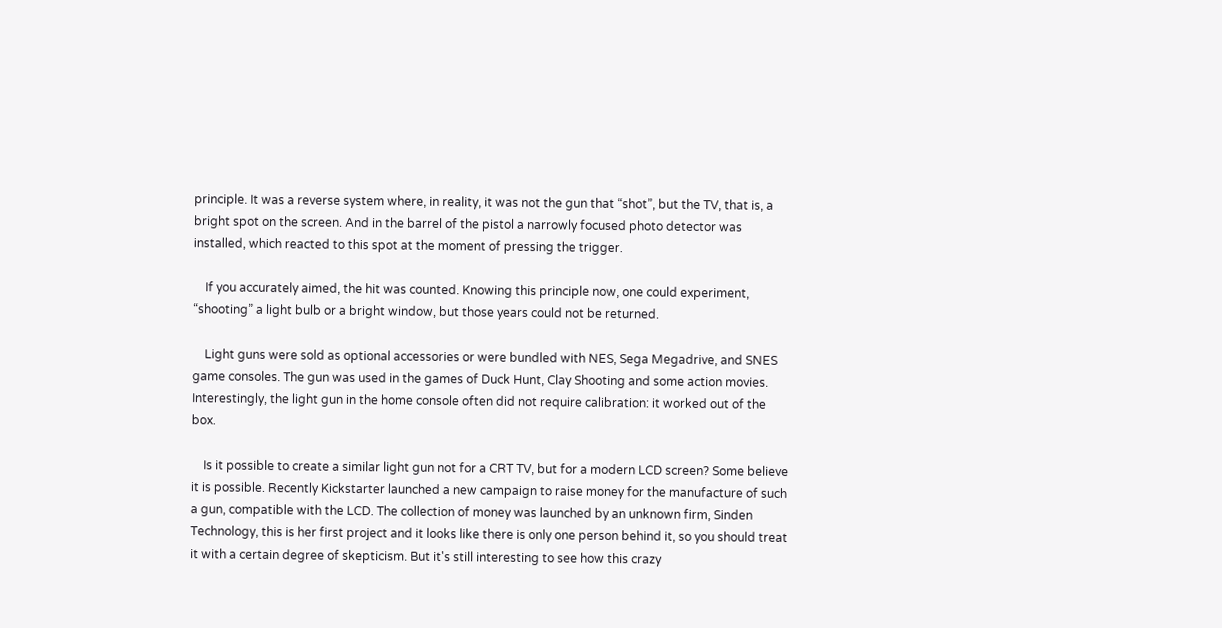principle. It was a reverse system where, in reality, it was not the gun that “shot”, but the TV, that is, a bright spot on the screen. And in the barrel of the pistol a narrowly focused photo detector was installed, which reacted to this spot at the moment of pressing the trigger.

    If you accurately aimed, the hit was counted. Knowing this principle now, one could experiment, “shooting” a light bulb or a bright window, but those years could not be returned.

    Light guns were sold as optional accessories or were bundled with NES, Sega Megadrive, and SNES game consoles. The gun was used in the games of Duck Hunt, Clay Shooting and some action movies. Interestingly, the light gun in the home console often did not require calibration: it worked out of the box.

    Is it possible to create a similar light gun not for a CRT TV, but for a modern LCD screen? Some believe it is possible. Recently Kickstarter launched a new campaign to raise money for the manufacture of such a gun, compatible with the LCD. The collection of money was launched by an unknown firm, Sinden Technology, this is her first project and it looks like there is only one person behind it, so you should treat it with a certain degree of skepticism. But it's still interesting to see how this crazy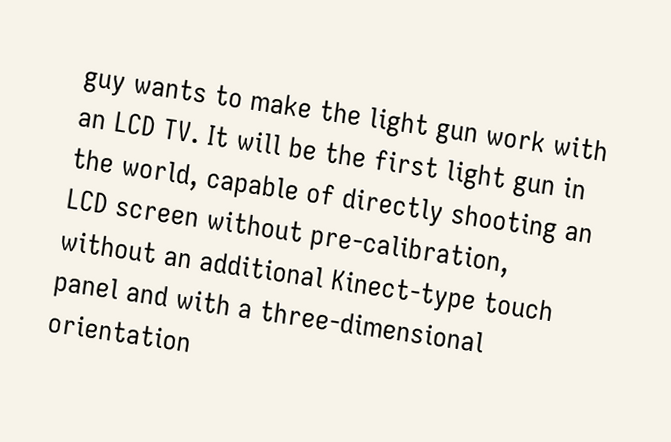guy wants to make the light gun work with an LCD TV. It will be the first light gun in the world, capable of directly shooting an LCD screen without pre-calibration, without an additional Kinect-type touch panel and with a three-dimensional orientation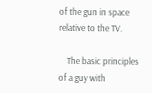of the gun in space relative to the TV.

    The basic principles of a guy with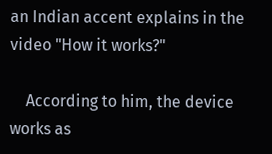an Indian accent explains in the video "How it works?"

    According to him, the device works as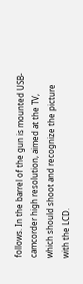follows. In the barrel of the gun is mounted USB-camcorder high resolution, aimed at the TV, which should shoot and recognize the picture with the LCD.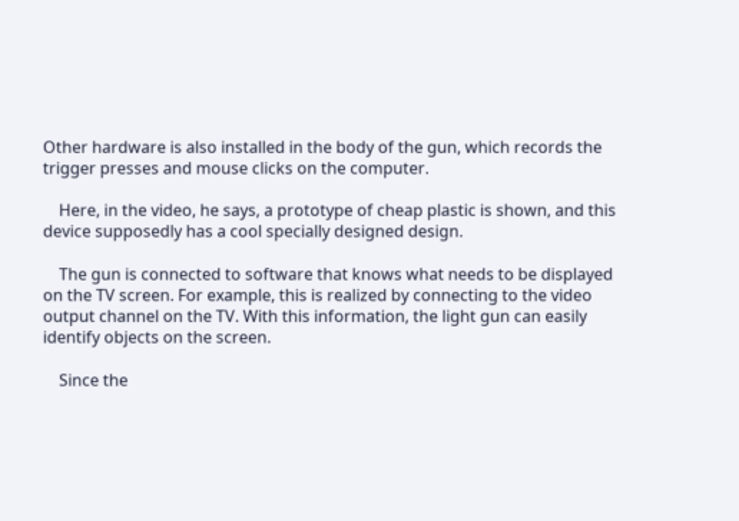Other hardware is also installed in the body of the gun, which records the trigger presses and mouse clicks on the computer.

    Here, in the video, he says, a prototype of cheap plastic is shown, and this device supposedly has a cool specially designed design.

    The gun is connected to software that knows what needs to be displayed on the TV screen. For example, this is realized by connecting to the video output channel on the TV. With this information, the light gun can easily identify objects on the screen.

    Since the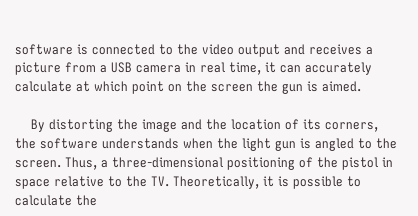software is connected to the video output and receives a picture from a USB camera in real time, it can accurately calculate at which point on the screen the gun is aimed.

    By distorting the image and the location of its corners, the software understands when the light gun is angled to the screen. Thus, a three-dimensional positioning of the pistol in space relative to the TV. Theoretically, it is possible to calculate the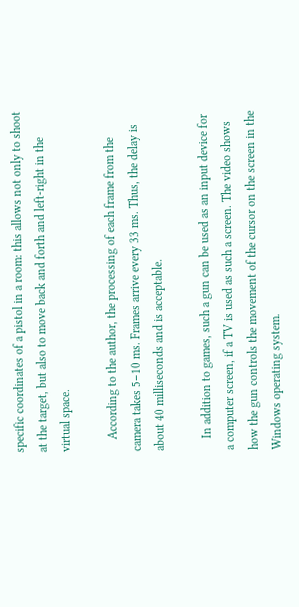specific coordinates of a pistol in a room: this allows not only to shoot at the target, but also to move back and forth and left-right in the virtual space.

    According to the author, the processing of each frame from the camera takes 5−10 ms. Frames arrive every 33 ms. Thus, the delay is about 40 milliseconds and is acceptable.

    In addition to games, such a gun can be used as an input device for a computer screen, if a TV is used as such a screen. The video shows how the gun controls the movement of the cursor on the screen in the Windows operating system.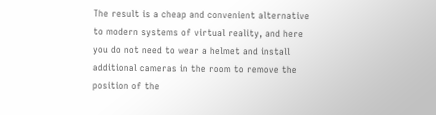The result is a cheap and convenient alternative to modern systems of virtual reality, and here you do not need to wear a helmet and install additional cameras in the room to remove the position of the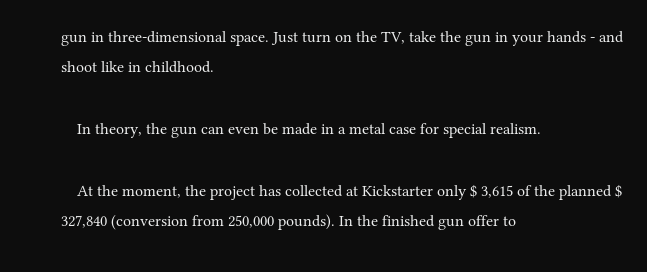gun in three-dimensional space. Just turn on the TV, take the gun in your hands - and shoot like in childhood.

    In theory, the gun can even be made in a metal case for special realism.

    At the moment, the project has collected at Kickstarter only $ 3,615 of the planned $ 327,840 (conversion from 250,000 pounds). In the finished gun offer to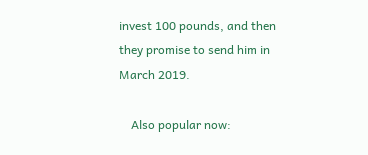invest 100 pounds, and then they promise to send him in March 2019.

    Also popular now: